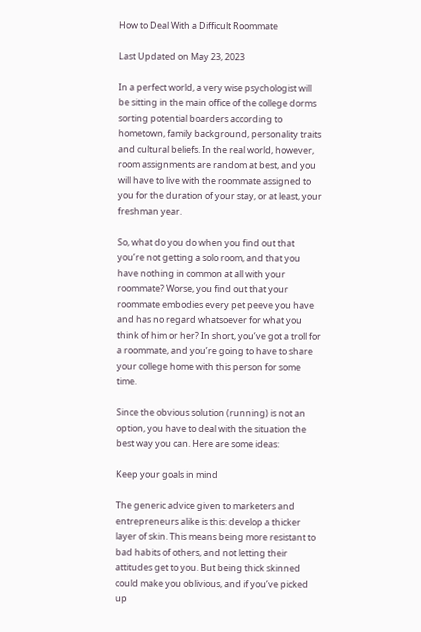How to Deal With a Difficult Roommate

Last Updated on May 23, 2023

In a perfect world, a very wise psychologist will be sitting in the main office of the college dorms sorting potential boarders according to hometown, family background, personality traits and cultural beliefs. In the real world, however, room assignments are random at best, and you will have to live with the roommate assigned to you for the duration of your stay, or at least, your freshman year.

So, what do you do when you find out that you’re not getting a solo room, and that you have nothing in common at all with your roommate? Worse, you find out that your roommate embodies every pet peeve you have and has no regard whatsoever for what you think of him or her? In short, you’ve got a troll for a roommate, and you’re going to have to share your college home with this person for some time.

Since the obvious solution (running) is not an option, you have to deal with the situation the best way you can. Here are some ideas:

Keep your goals in mind

The generic advice given to marketers and entrepreneurs alike is this: develop a thicker layer of skin. This means being more resistant to bad habits of others, and not letting their attitudes get to you. But being thick skinned could make you oblivious, and if you’ve picked up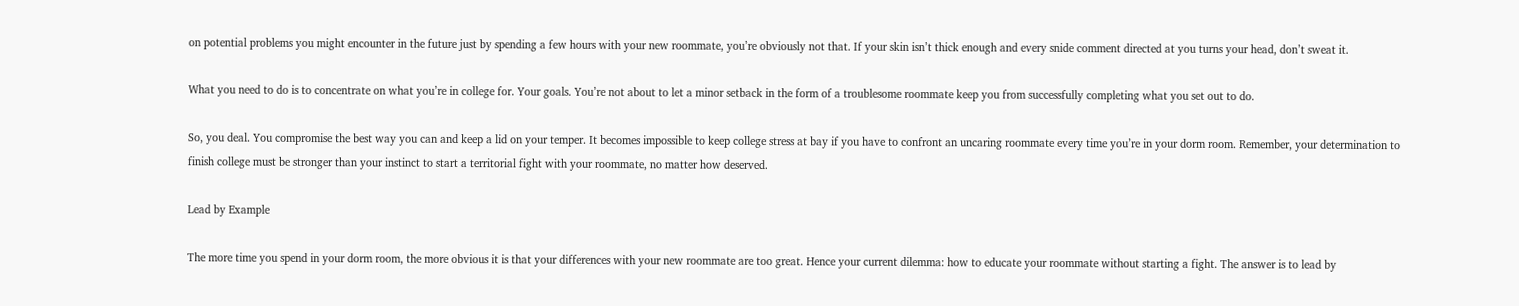on potential problems you might encounter in the future just by spending a few hours with your new roommate, you’re obviously not that. If your skin isn’t thick enough and every snide comment directed at you turns your head, don’t sweat it.

What you need to do is to concentrate on what you’re in college for. Your goals. You’re not about to let a minor setback in the form of a troublesome roommate keep you from successfully completing what you set out to do.

So, you deal. You compromise the best way you can and keep a lid on your temper. It becomes impossible to keep college stress at bay if you have to confront an uncaring roommate every time you’re in your dorm room. Remember, your determination to finish college must be stronger than your instinct to start a territorial fight with your roommate, no matter how deserved.

Lead by Example

The more time you spend in your dorm room, the more obvious it is that your differences with your new roommate are too great. Hence your current dilemma: how to educate your roommate without starting a fight. The answer is to lead by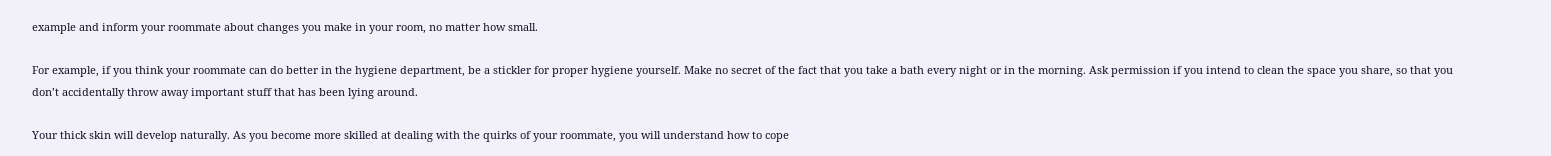example and inform your roommate about changes you make in your room, no matter how small.

For example, if you think your roommate can do better in the hygiene department, be a stickler for proper hygiene yourself. Make no secret of the fact that you take a bath every night or in the morning. Ask permission if you intend to clean the space you share, so that you don’t accidentally throw away important stuff that has been lying around.

Your thick skin will develop naturally. As you become more skilled at dealing with the quirks of your roommate, you will understand how to cope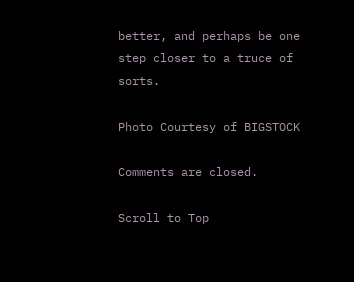better, and perhaps be one step closer to a truce of sorts.

Photo Courtesy of BIGSTOCK

Comments are closed.

Scroll to Top